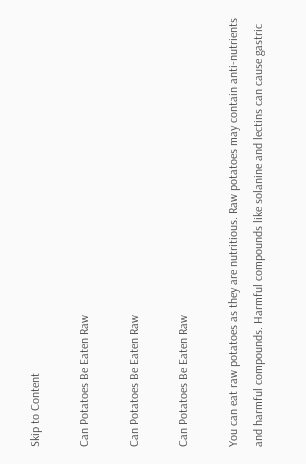Skip to Content

Can Potatoes Be Eaten Raw

Can Potatoes Be Eaten Raw

Can Potatoes Be Eaten Raw

You can eat raw potatoes as they are nutritious. Raw potatoes may contain anti-nutrients and harmful compounds. Harmful compounds like solanine and lectins can cause gastric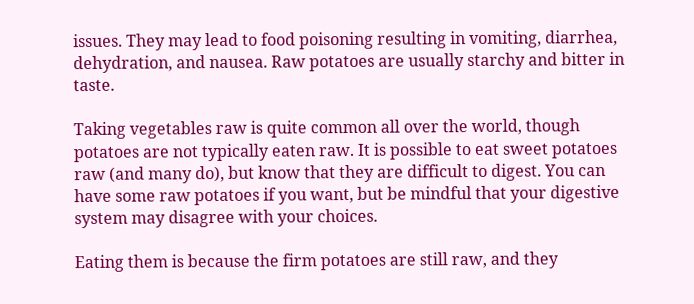issues. They may lead to food poisoning resulting in vomiting, diarrhea, dehydration, and nausea. Raw potatoes are usually starchy and bitter in taste.

Taking vegetables raw is quite common all over the world, though potatoes are not typically eaten raw. It is possible to eat sweet potatoes raw (and many do), but know that they are difficult to digest. You can have some raw potatoes if you want, but be mindful that your digestive system may disagree with your choices.

Eating them is because the firm potatoes are still raw, and they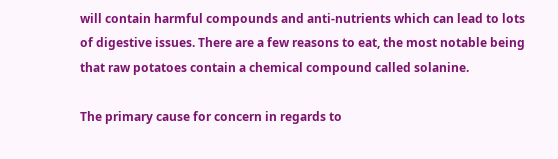will contain harmful compounds and anti-nutrients which can lead to lots of digestive issues. There are a few reasons to eat, the most notable being that raw potatoes contain a chemical compound called solanine.

The primary cause for concern in regards to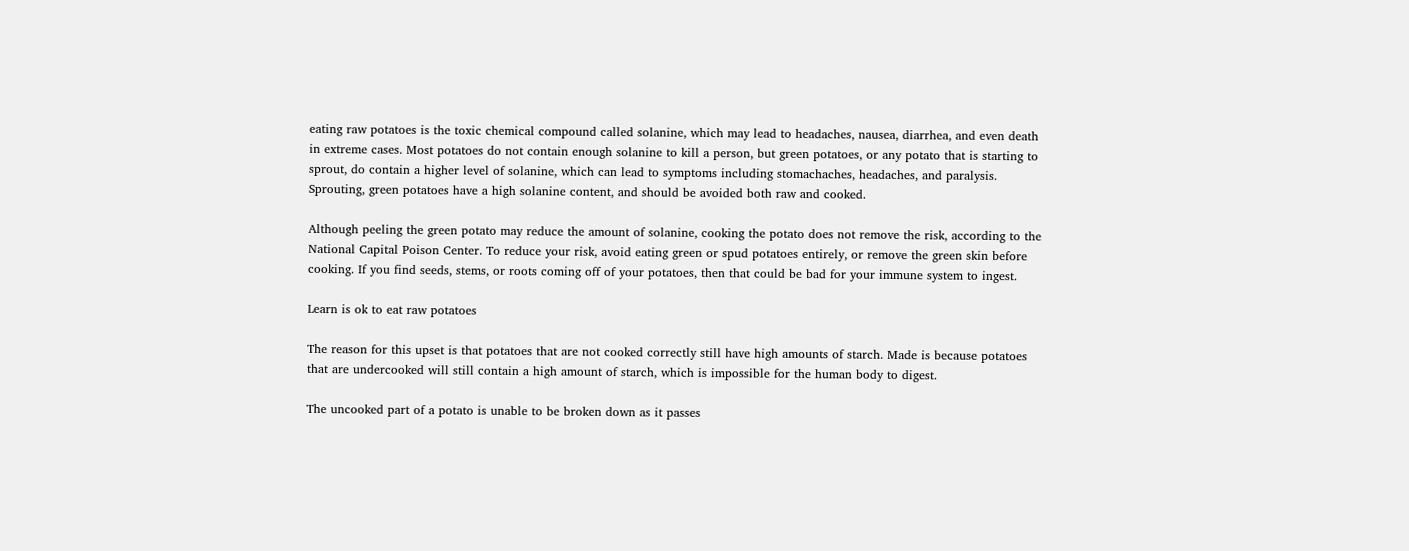eating raw potatoes is the toxic chemical compound called solanine, which may lead to headaches, nausea, diarrhea, and even death in extreme cases. Most potatoes do not contain enough solanine to kill a person, but green potatoes, or any potato that is starting to sprout, do contain a higher level of solanine, which can lead to symptoms including stomachaches, headaches, and paralysis. Sprouting, green potatoes have a high solanine content, and should be avoided both raw and cooked.

Although peeling the green potato may reduce the amount of solanine, cooking the potato does not remove the risk, according to the National Capital Poison Center. To reduce your risk, avoid eating green or spud potatoes entirely, or remove the green skin before cooking. If you find seeds, stems, or roots coming off of your potatoes, then that could be bad for your immune system to ingest.

Learn is ok to eat raw potatoes

The reason for this upset is that potatoes that are not cooked correctly still have high amounts of starch. Made is because potatoes that are undercooked will still contain a high amount of starch, which is impossible for the human body to digest.

The uncooked part of a potato is unable to be broken down as it passes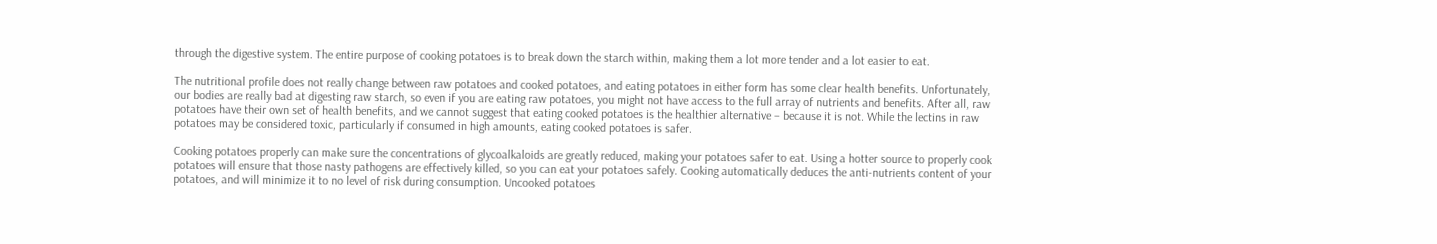through the digestive system. The entire purpose of cooking potatoes is to break down the starch within, making them a lot more tender and a lot easier to eat.

The nutritional profile does not really change between raw potatoes and cooked potatoes, and eating potatoes in either form has some clear health benefits. Unfortunately, our bodies are really bad at digesting raw starch, so even if you are eating raw potatoes, you might not have access to the full array of nutrients and benefits. After all, raw potatoes have their own set of health benefits, and we cannot suggest that eating cooked potatoes is the healthier alternative – because it is not. While the lectins in raw potatoes may be considered toxic, particularly if consumed in high amounts, eating cooked potatoes is safer.

Cooking potatoes properly can make sure the concentrations of glycoalkaloids are greatly reduced, making your potatoes safer to eat. Using a hotter source to properly cook potatoes will ensure that those nasty pathogens are effectively killed, so you can eat your potatoes safely. Cooking automatically deduces the anti-nutrients content of your potatoes, and will minimize it to no level of risk during consumption. Uncooked potatoes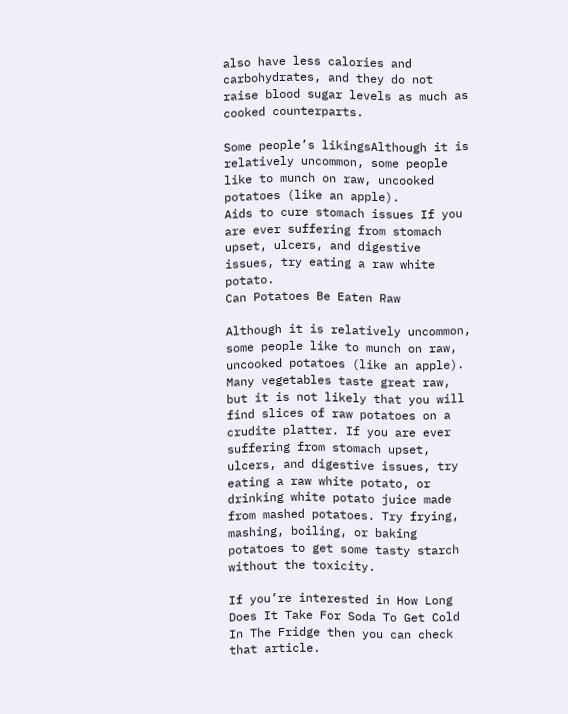also have less calories and carbohydrates, and they do not raise blood sugar levels as much as cooked counterparts.

Some people’s likingsAlthough it is relatively uncommon, some people like to munch on raw, uncooked potatoes (like an apple).
Aids to cure stomach issues If you are ever suffering from stomach upset, ulcers, and digestive issues, try eating a raw white potato.
Can Potatoes Be Eaten Raw

Although it is relatively uncommon, some people like to munch on raw, uncooked potatoes (like an apple). Many vegetables taste great raw, but it is not likely that you will find slices of raw potatoes on a crudite platter. If you are ever suffering from stomach upset, ulcers, and digestive issues, try eating a raw white potato, or drinking white potato juice made from mashed potatoes. Try frying, mashing, boiling, or baking potatoes to get some tasty starch without the toxicity.

If you’re interested in How Long Does It Take For Soda To Get Cold In The Fridge then you can check that article.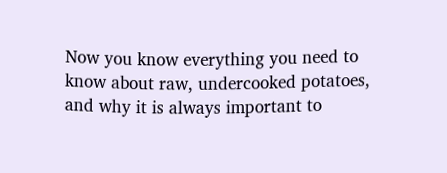Now you know everything you need to know about raw, undercooked potatoes, and why it is always important to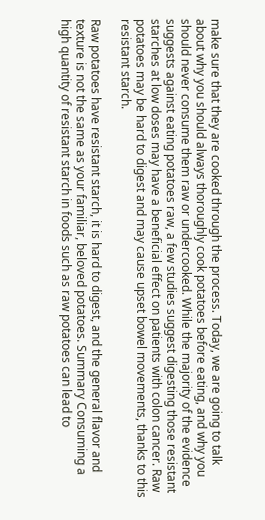make sure that they are cooked through the process. Today, we are going to talk about why you should always thoroughly cook potatoes before eating, and why you should never consume them raw or undercooked. While the majority of the evidence suggests against eating potatoes raw, a few studies suggest digesting those resistant starches at low doses may have a beneficial effect on patients with colon cancer. Raw potatoes may be hard to digest and may cause upset bowel movements, thanks to this resistant starch.

Raw potatoes have resistant starch, it is hard to digest, and the general flavor and texture is not the same as your familiar, beloved potatoes. Summary Consuming a high quantity of resistant starch in foods such as raw potatoes can lead to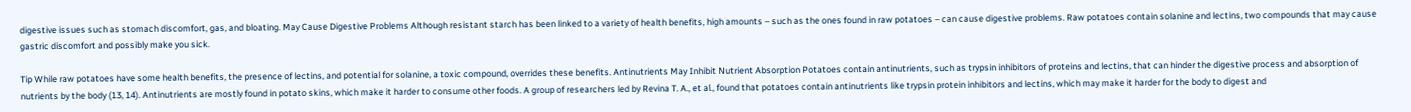digestive issues such as stomach discomfort, gas, and bloating. May Cause Digestive Problems Although resistant starch has been linked to a variety of health benefits, high amounts – such as the ones found in raw potatoes – can cause digestive problems. Raw potatoes contain solanine and lectins, two compounds that may cause gastric discomfort and possibly make you sick.

Tip While raw potatoes have some health benefits, the presence of lectins, and potential for solanine, a toxic compound, overrides these benefits. Antinutrients May Inhibit Nutrient Absorption Potatoes contain antinutrients, such as trypsin inhibitors of proteins and lectins, that can hinder the digestive process and absorption of nutrients by the body (13, 14). Antinutrients are mostly found in potato skins, which make it harder to consume other foods. A group of researchers led by Revina T. A., et al., found that potatoes contain antinutrients like trypsin protein inhibitors and lectins, which may make it harder for the body to digest and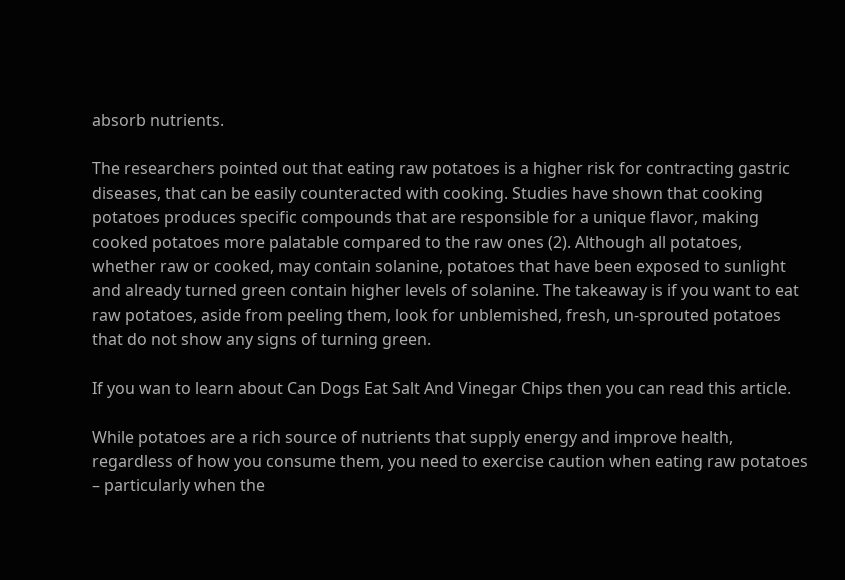absorb nutrients.

The researchers pointed out that eating raw potatoes is a higher risk for contracting gastric diseases, that can be easily counteracted with cooking. Studies have shown that cooking potatoes produces specific compounds that are responsible for a unique flavor, making cooked potatoes more palatable compared to the raw ones (2). Although all potatoes, whether raw or cooked, may contain solanine, potatoes that have been exposed to sunlight and already turned green contain higher levels of solanine. The takeaway is if you want to eat raw potatoes, aside from peeling them, look for unblemished, fresh, un-sprouted potatoes that do not show any signs of turning green.

If you wan to learn about Can Dogs Eat Salt And Vinegar Chips then you can read this article.

While potatoes are a rich source of nutrients that supply energy and improve health, regardless of how you consume them, you need to exercise caution when eating raw potatoes – particularly when the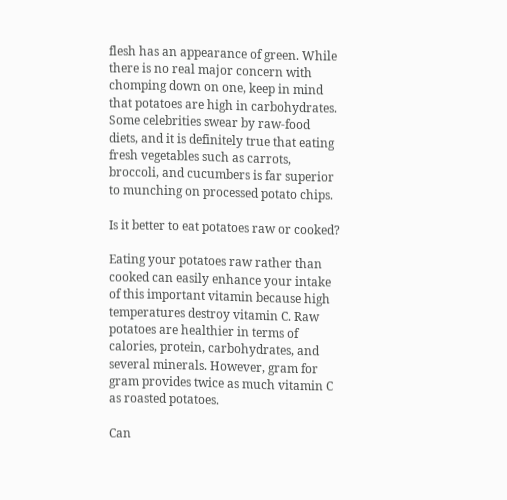flesh has an appearance of green. While there is no real major concern with chomping down on one, keep in mind that potatoes are high in carbohydrates. Some celebrities swear by raw-food diets, and it is definitely true that eating fresh vegetables such as carrots, broccoli, and cucumbers is far superior to munching on processed potato chips.

Is it better to eat potatoes raw or cooked?

Eating your potatoes raw rather than cooked can easily enhance your intake of this important vitamin because high temperatures destroy vitamin C. Raw potatoes are healthier in terms of calories, protein, carbohydrates, and several minerals. However, gram for gram provides twice as much vitamin C as roasted potatoes.

Can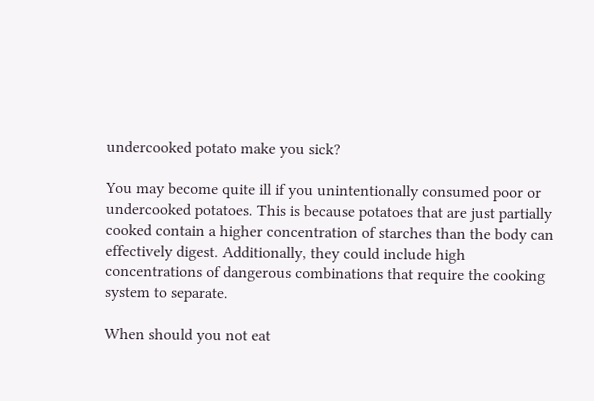undercooked potato make you sick?

You may become quite ill if you unintentionally consumed poor or undercooked potatoes. This is because potatoes that are just partially cooked contain a higher concentration of starches than the body can effectively digest. Additionally, they could include high concentrations of dangerous combinations that require the cooking system to separate.

When should you not eat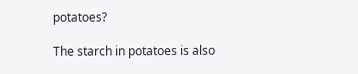potatoes?

The starch in potatoes is also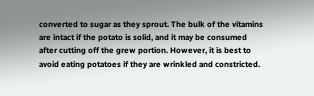converted to sugar as they sprout. The bulk of the vitamins are intact if the potato is solid, and it may be consumed after cutting off the grew portion. However, it is best to avoid eating potatoes if they are wrinkled and constricted.